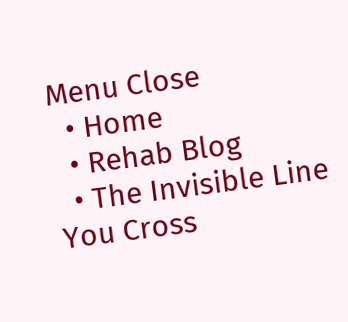Menu Close
  • Home
  • Rehab Blog
  • The Invisible Line You Cross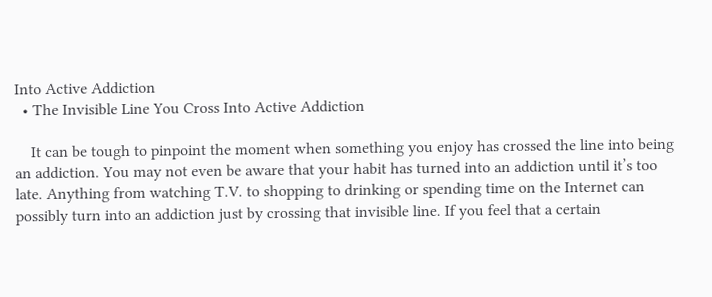Into Active Addiction
  • The Invisible Line You Cross Into Active Addiction

    It can be tough to pinpoint the moment when something you enjoy has crossed the line into being an addiction. You may not even be aware that your habit has turned into an addiction until it’s too late. Anything from watching T.V. to shopping to drinking or spending time on the Internet can possibly turn into an addiction just by crossing that invisible line. If you feel that a certain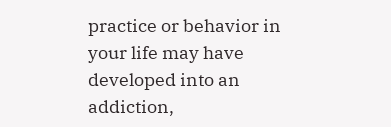practice or behavior in your life may have developed into an addiction,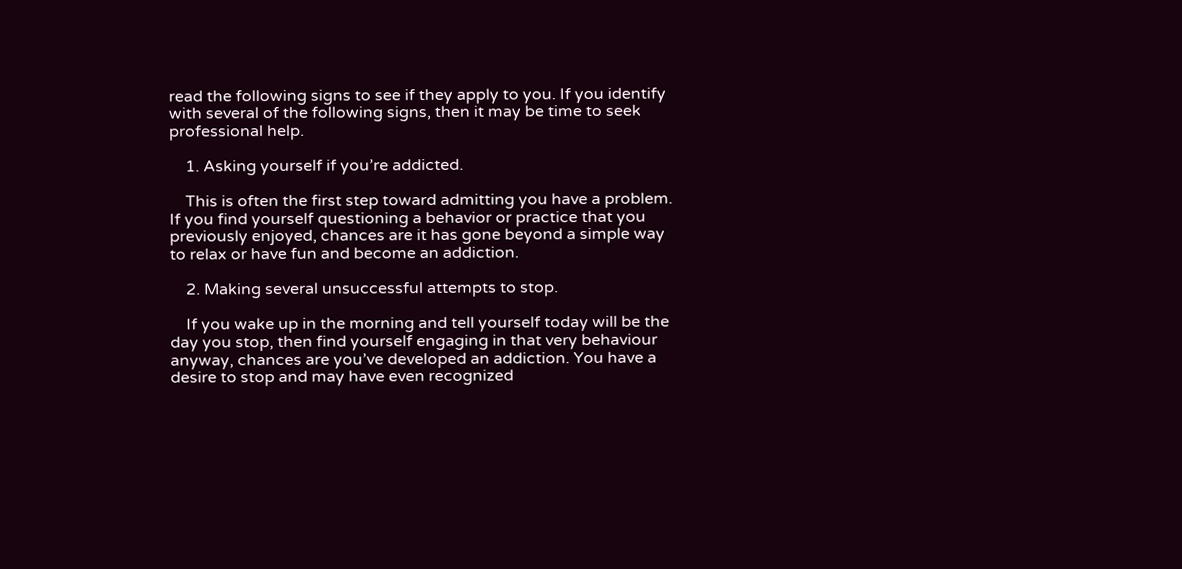read the following signs to see if they apply to you. If you identify with several of the following signs, then it may be time to seek professional help.

    1. Asking yourself if you’re addicted.

    This is often the first step toward admitting you have a problem. If you find yourself questioning a behavior or practice that you previously enjoyed, chances are it has gone beyond a simple way to relax or have fun and become an addiction.

    2. Making several unsuccessful attempts to stop.

    If you wake up in the morning and tell yourself today will be the day you stop, then find yourself engaging in that very behaviour anyway, chances are you’ve developed an addiction. You have a desire to stop and may have even recognized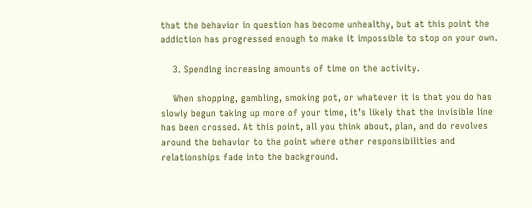that the behavior in question has become unhealthy, but at this point the addiction has progressed enough to make it impossible to stop on your own.

    3. Spending increasing amounts of time on the activity.

    When shopping, gambling, smoking pot, or whatever it is that you do has slowly begun taking up more of your time, it’s likely that the invisible line has been crossed. At this point, all you think about, plan, and do revolves around the behavior to the point where other responsibilities and relationships fade into the background.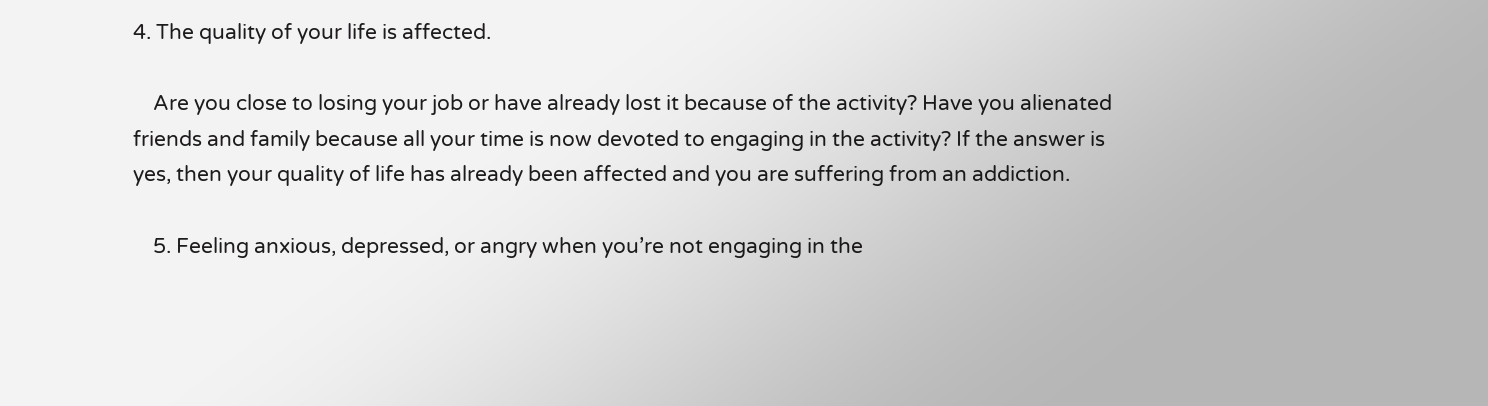4. The quality of your life is affected.

    Are you close to losing your job or have already lost it because of the activity? Have you alienated friends and family because all your time is now devoted to engaging in the activity? If the answer is yes, then your quality of life has already been affected and you are suffering from an addiction.

    5. Feeling anxious, depressed, or angry when you’re not engaging in the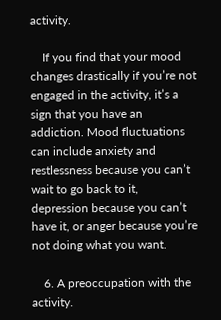activity.

    If you find that your mood changes drastically if you’re not engaged in the activity, it’s a sign that you have an addiction. Mood fluctuations can include anxiety and restlessness because you can’t wait to go back to it, depression because you can’t have it, or anger because you’re not doing what you want.

    6. A preoccupation with the activity.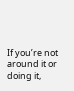If you’re not around it or doing it,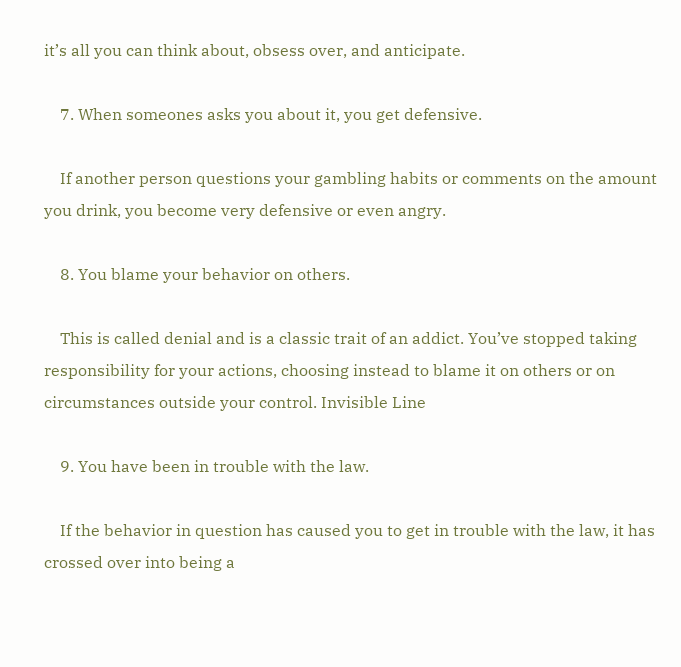it’s all you can think about, obsess over, and anticipate.

    7. When someones asks you about it, you get defensive.

    If another person questions your gambling habits or comments on the amount you drink, you become very defensive or even angry.

    8. You blame your behavior on others.

    This is called denial and is a classic trait of an addict. You’ve stopped taking responsibility for your actions, choosing instead to blame it on others or on circumstances outside your control. Invisible Line

    9. You have been in trouble with the law.

    If the behavior in question has caused you to get in trouble with the law, it has crossed over into being a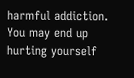harmful addiction. You may end up hurting yourself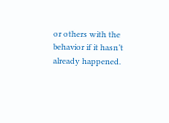or others with the behavior if it hasn’t already happened.